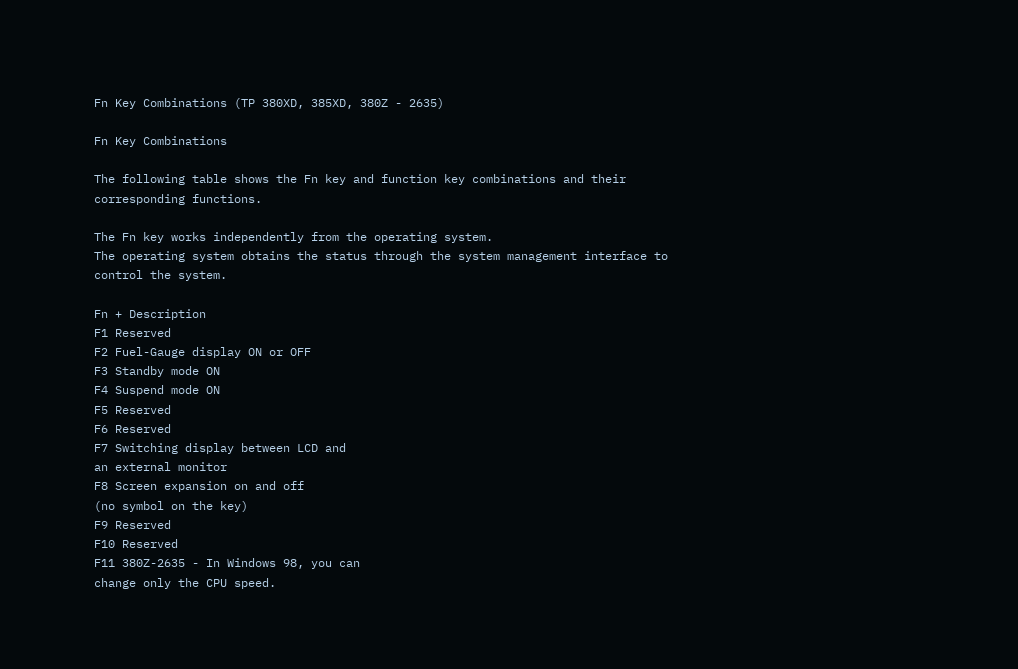Fn Key Combinations (TP 380XD, 385XD, 380Z - 2635)

Fn Key Combinations

The following table shows the Fn key and function key combinations and their corresponding functions.

The Fn key works independently from the operating system.
The operating system obtains the status through the system management interface to control the system.

Fn + Description
F1 Reserved
F2 Fuel-Gauge display ON or OFF
F3 Standby mode ON
F4 Suspend mode ON
F5 Reserved
F6 Reserved
F7 Switching display between LCD and
an external monitor
F8 Screen expansion on and off
(no symbol on the key)
F9 Reserved
F10 Reserved
F11 380Z-2635 - In Windows 98, you can
change only the CPU speed.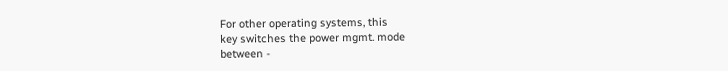For other operating systems, this
key switches the power mgmt. mode
between -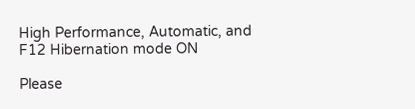High Performance, Automatic, and
F12 Hibernation mode ON

Please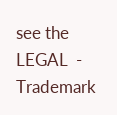see the LEGAL  -  Trademark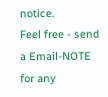notice.
Feel free - send a Email-NOTE  for any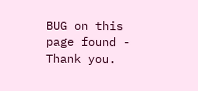BUG on this page found - Thank you.